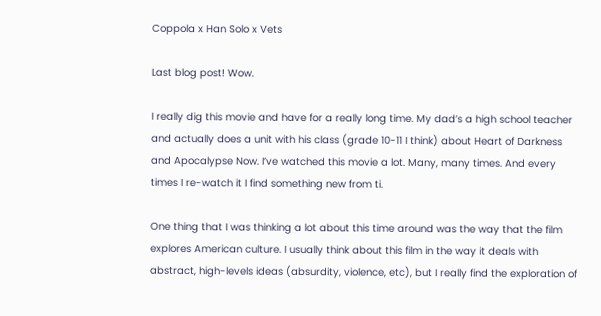Coppola x Han Solo x Vets

Last blog post! Wow.

I really dig this movie and have for a really long time. My dad’s a high school teacher and actually does a unit with his class (grade 10-11 I think) about Heart of Darkness and Apocalypse Now. I’ve watched this movie a lot. Many, many times. And every times I re-watch it I find something new from ti.

One thing that I was thinking a lot about this time around was the way that the film explores American culture. I usually think about this film in the way it deals with abstract, high-levels ideas (absurdity, violence, etc), but I really find the exploration of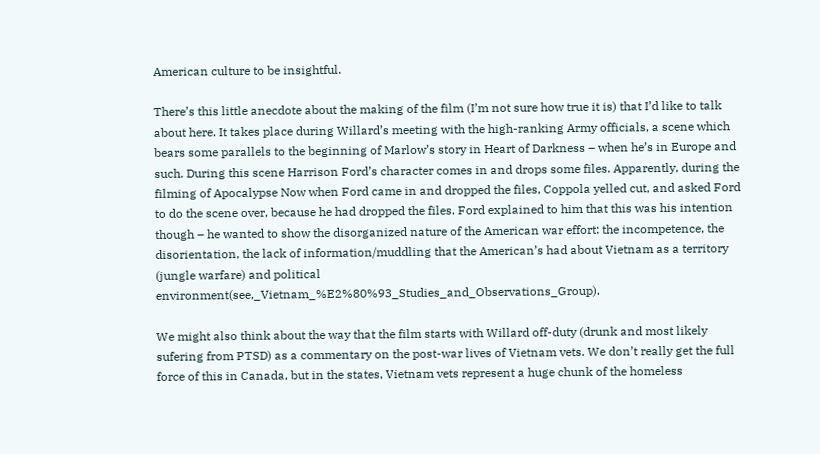American culture to be insightful.

There’s this little anecdote about the making of the film (I’m not sure how true it is) that I’d like to talk about here. It takes place during Willard’s meeting with the high-ranking Army officials, a scene which bears some parallels to the beginning of Marlow’s story in Heart of Darkness – when he’s in Europe and such. During this scene Harrison Ford’s character comes in and drops some files. Apparently, during the filming of Apocalypse Now when Ford came in and dropped the files, Coppola yelled cut, and asked Ford to do the scene over, because he had dropped the files. Ford explained to him that this was his intention though – he wanted to show the disorganized nature of the American war effort: the incompetence, the disorientation, the lack of information/muddling that the American’s had about Vietnam as a territory (jungle warfare) and political environment(see,_Vietnam_%E2%80%93_Studies_and_Observations_Group).

We might also think about the way that the film starts with Willard off-duty (drunk and most likely sufering from PTSD) as a commentary on the post-war lives of Vietnam vets. We don’t really get the full force of this in Canada, but in the states, Vietnam vets represent a huge chunk of the homeless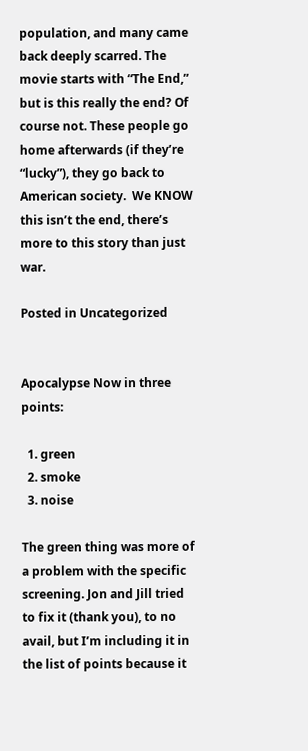population, and many came back deeply scarred. The movie starts with “The End,” but is this really the end? Of course not. These people go home afterwards (if they’re “lucky”), they go back to American society.  We KNOW this isn’t the end, there’s more to this story than just war.

Posted in Uncategorized


Apocalypse Now in three points:

  1. green
  2. smoke
  3. noise

The green thing was more of a problem with the specific screening. Jon and Jill tried to fix it (thank you), to no avail, but I’m including it in the list of points because it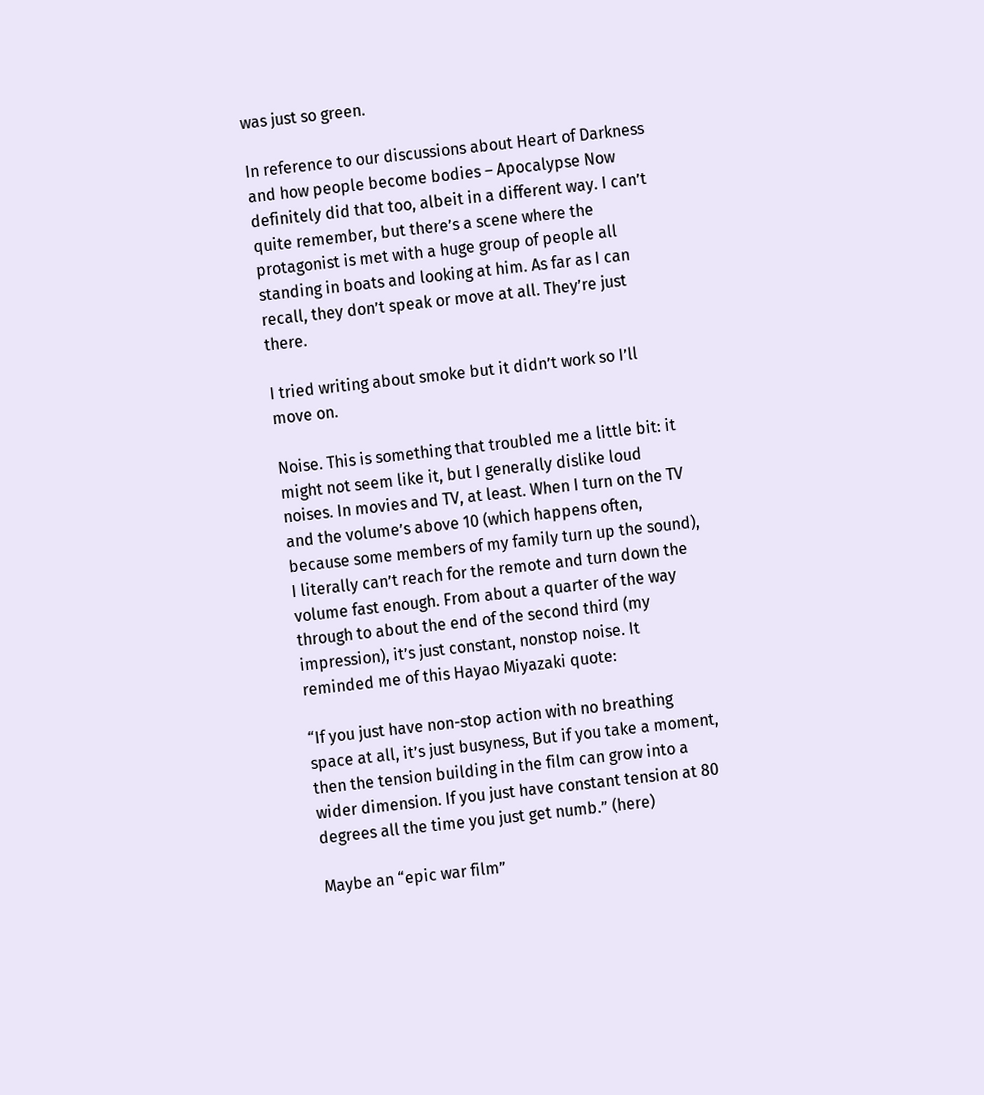was just so green.

In reference to our discussions about Heart of Darkness and how people become bodies – Apocalypse Now definitely did that too, albeit in a different way. I can’t quite remember, but there’s a scene where the protagonist is met with a huge group of people all standing in boats and looking at him. As far as I can recall, they don’t speak or move at all. They’re just there.

I tried writing about smoke but it didn’t work so I’ll move on.

Noise. This is something that troubled me a little bit: it might not seem like it, but I generally dislike loud noises. In movies and TV, at least. When I turn on the TV and the volume’s above 10 (which happens often, because some members of my family turn up the sound), I literally can’t reach for the remote and turn down the volume fast enough. From about a quarter of the way through to about the end of the second third (my impression), it’s just constant, nonstop noise. It reminded me of this Hayao Miyazaki quote:

“If you just have non-stop action with no breathing space at all, it’s just busyness, But if you take a moment, then the tension building in the film can grow into a wider dimension. If you just have constant tension at 80 degrees all the time you just get numb.” (here)

Maybe an “epic war film”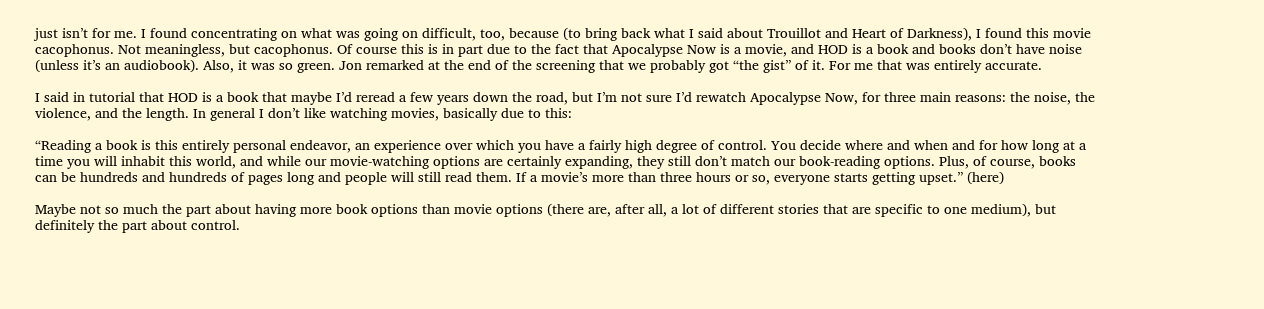just isn’t for me. I found concentrating on what was going on difficult, too, because (to bring back what I said about Trouillot and Heart of Darkness), I found this movie cacophonus. Not meaningless, but cacophonus. Of course this is in part due to the fact that Apocalypse Now is a movie, and HOD is a book and books don’t have noise (unless it’s an audiobook). Also, it was so green. Jon remarked at the end of the screening that we probably got “the gist” of it. For me that was entirely accurate.

I said in tutorial that HOD is a book that maybe I’d reread a few years down the road, but I’m not sure I’d rewatch Apocalypse Now, for three main reasons: the noise, the violence, and the length. In general I don’t like watching movies, basically due to this:

“Reading a book is this entirely personal endeavor, an experience over which you have a fairly high degree of control. You decide where and when and for how long at a time you will inhabit this world, and while our movie-watching options are certainly expanding, they still don’t match our book-reading options. Plus, of course, books can be hundreds and hundreds of pages long and people will still read them. If a movie’s more than three hours or so, everyone starts getting upset.” (here)

Maybe not so much the part about having more book options than movie options (there are, after all, a lot of different stories that are specific to one medium), but definitely the part about control.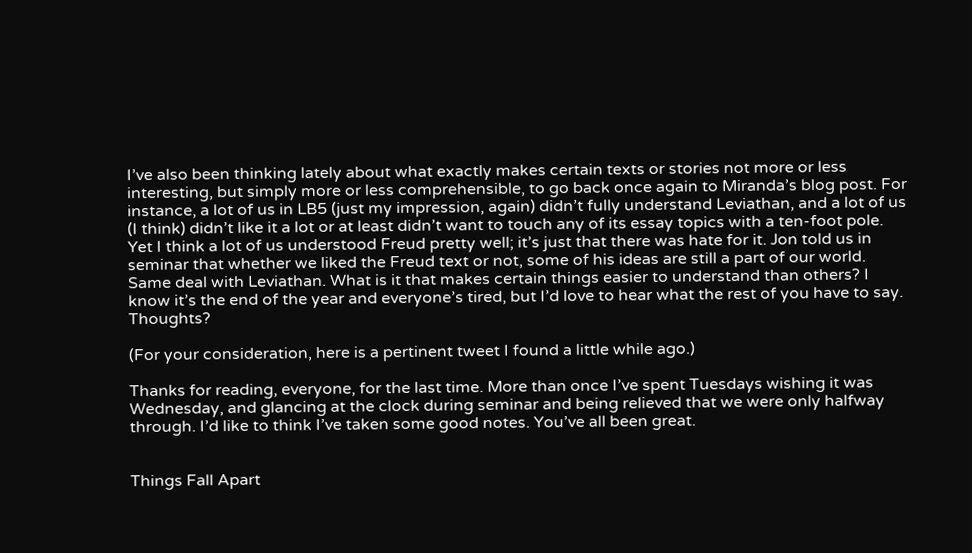I’ve also been thinking lately about what exactly makes certain texts or stories not more or less interesting, but simply more or less comprehensible, to go back once again to Miranda’s blog post. For instance, a lot of us in LB5 (just my impression, again) didn’t fully understand Leviathan, and a lot of us (I think) didn’t like it a lot or at least didn’t want to touch any of its essay topics with a ten-foot pole. Yet I think a lot of us understood Freud pretty well; it’s just that there was hate for it. Jon told us in seminar that whether we liked the Freud text or not, some of his ideas are still a part of our world. Same deal with Leviathan. What is it that makes certain things easier to understand than others? I know it’s the end of the year and everyone’s tired, but I’d love to hear what the rest of you have to say. Thoughts?

(For your consideration, here is a pertinent tweet I found a little while ago.)

Thanks for reading, everyone, for the last time. More than once I’ve spent Tuesdays wishing it was Wednesday, and glancing at the clock during seminar and being relieved that we were only halfway through. I’d like to think I’ve taken some good notes. You’ve all been great.


Things Fall Apart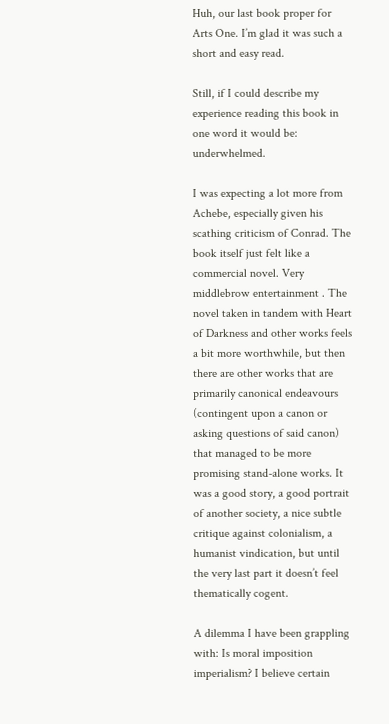Huh, our last book proper for Arts One. I’m glad it was such a short and easy read.

Still, if I could describe my experience reading this book in one word it would be: underwhelmed.

I was expecting a lot more from Achebe, especially given his scathing criticism of Conrad. The book itself just felt like a commercial novel. Very middlebrow entertainment . The novel taken in tandem with Heart of Darkness and other works feels a bit more worthwhile, but then there are other works that are primarily canonical endeavours (contingent upon a canon or asking questions of said canon) that managed to be more promising stand-alone works. It was a good story, a good portrait of another society, a nice subtle critique against colonialism, a humanist vindication, but until the very last part it doesn’t feel thematically cogent.

A dilemma I have been grappling with: Is moral imposition imperialism? I believe certain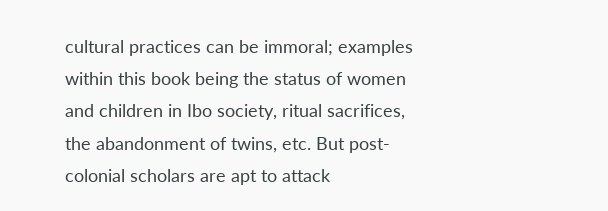cultural practices can be immoral; examples within this book being the status of women and children in Ibo society, ritual sacrifices, the abandonment of twins, etc. But post-colonial scholars are apt to attack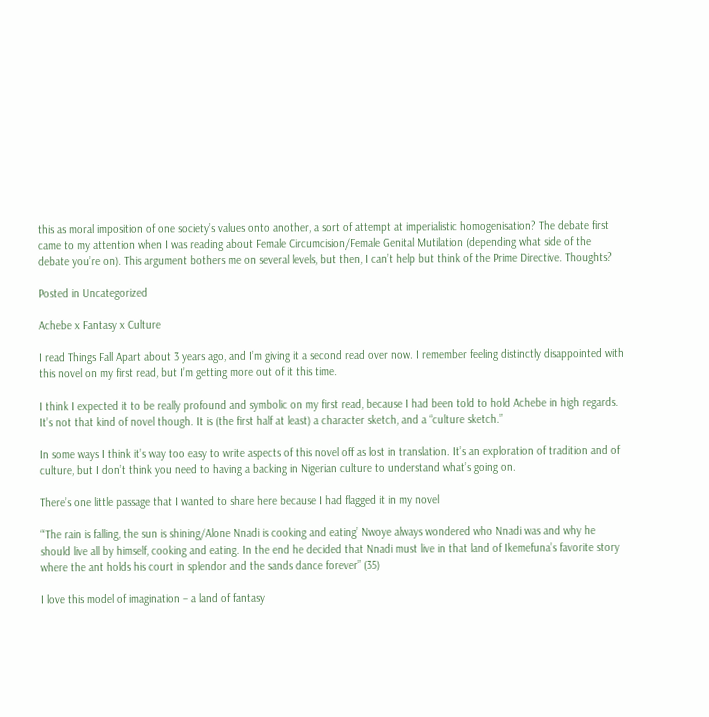this as moral imposition of one society’s values onto another, a sort of attempt at imperialistic homogenisation? The debate first came to my attention when I was reading about Female Circumcision/Female Genital Mutilation (depending what side of the debate you’re on). This argument bothers me on several levels, but then, I can’t help but think of the Prime Directive. Thoughts?

Posted in Uncategorized

Achebe x Fantasy x Culture

I read Things Fall Apart about 3 years ago, and I’m giving it a second read over now. I remember feeling distinctly disappointed with this novel on my first read, but I’m getting more out of it this time.

I think I expected it to be really profound and symbolic on my first read, because I had been told to hold Achebe in high regards. It’s not that kind of novel though. It is (the first half at least) a character sketch, and a “culture sketch.”

In some ways I think it’s way too easy to write aspects of this novel off as lost in translation. It’s an exploration of tradition and of culture, but I don’t think you need to having a backing in Nigerian culture to understand what’s going on.

There’s one little passage that I wanted to share here because I had flagged it in my novel

“‘The rain is falling, the sun is shining/Alone Nnadi is cooking and eating’ Nwoye always wondered who Nnadi was and why he should live all by himself, cooking and eating. In the end he decided that Nnadi must live in that land of Ikemefuna’s favorite story where the ant holds his court in splendor and the sands dance forever” (35)

I love this model of imagination – a land of fantasy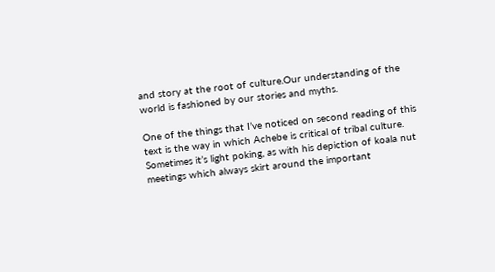and story at the root of culture.Our understanding of the world is fashioned by our stories and myths.

One of the things that I’ve noticed on second reading of this text is the way in which Achebe is critical of tribal culture. Sometimes it’s light poking, as with his depiction of koala nut meetings which always skirt around the important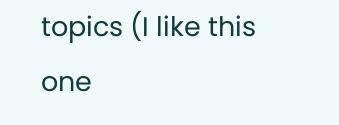topics (I like this one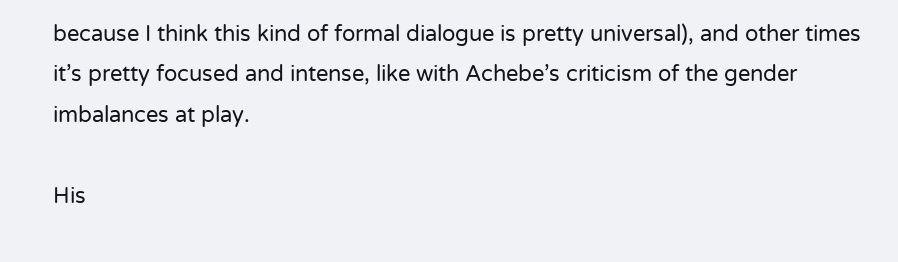because I think this kind of formal dialogue is pretty universal), and other times it’s pretty focused and intense, like with Achebe’s criticism of the gender imbalances at play.

His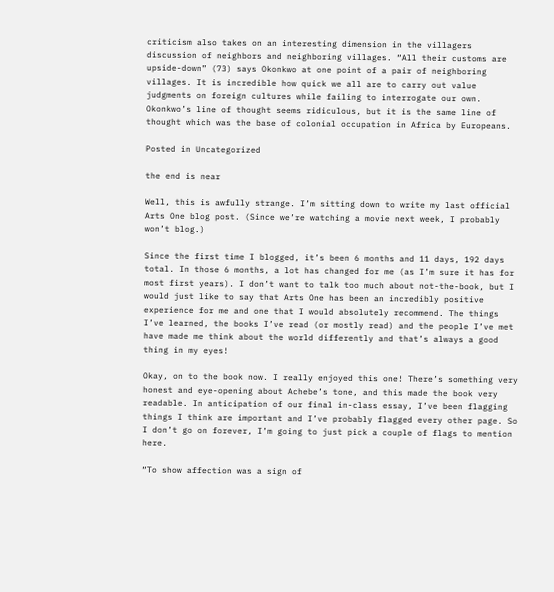criticism also takes on an interesting dimension in the villagers discussion of neighbors and neighboring villages. “All their customs are upside-down” (73) says Okonkwo at one point of a pair of neighboring villages. It is incredible how quick we all are to carry out value judgments on foreign cultures while failing to interrogate our own. Okonkwo’s line of thought seems ridiculous, but it is the same line of thought which was the base of colonial occupation in Africa by Europeans.

Posted in Uncategorized

the end is near

Well, this is awfully strange. I’m sitting down to write my last official Arts One blog post. (Since we’re watching a movie next week, I probably won’t blog.)

Since the first time I blogged, it’s been 6 months and 11 days, 192 days total. In those 6 months, a lot has changed for me (as I’m sure it has for most first years). I don’t want to talk too much about not-the-book, but I would just like to say that Arts One has been an incredibly positive experience for me and one that I would absolutely recommend. The things I’ve learned, the books I’ve read (or mostly read) and the people I’ve met have made me think about the world differently and that’s always a good thing in my eyes!

Okay, on to the book now. I really enjoyed this one! There’s something very honest and eye-opening about Achebe’s tone, and this made the book very readable. In anticipation of our final in-class essay, I’ve been flagging things I think are important and I’ve probably flagged every other page. So I don’t go on forever, I’m going to just pick a couple of flags to mention here.

“To show affection was a sign of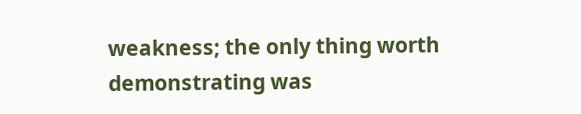weakness; the only thing worth demonstrating was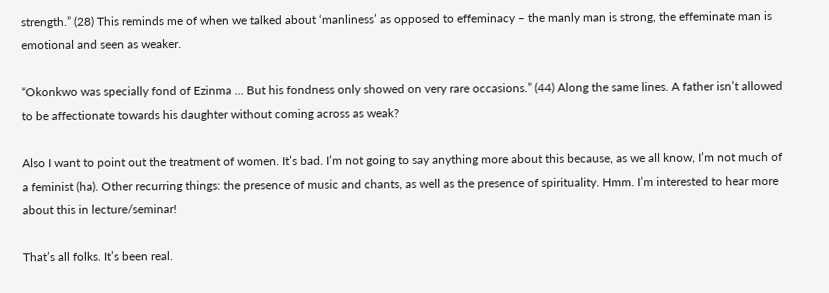strength.” (28) This reminds me of when we talked about ‘manliness’ as opposed to effeminacy – the manly man is strong, the effeminate man is emotional and seen as weaker.

“Okonkwo was specially fond of Ezinma … But his fondness only showed on very rare occasions.” (44) Along the same lines. A father isn’t allowed to be affectionate towards his daughter without coming across as weak?

Also I want to point out the treatment of women. It’s bad. I’m not going to say anything more about this because, as we all know, I’m not much of a feminist (ha). Other recurring things: the presence of music and chants, as well as the presence of spirituality. Hmm. I’m interested to hear more about this in lecture/seminar!

That’s all folks. It’s been real.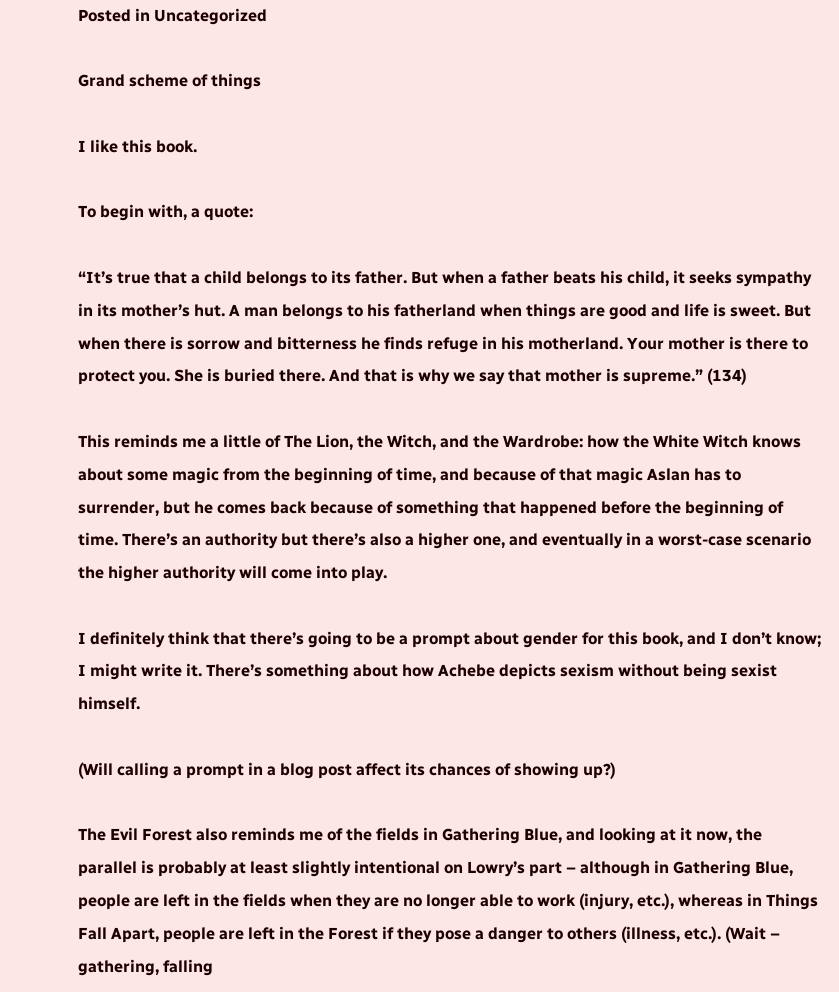Posted in Uncategorized

Grand scheme of things

I like this book.

To begin with, a quote:

“It’s true that a child belongs to its father. But when a father beats his child, it seeks sympathy in its mother’s hut. A man belongs to his fatherland when things are good and life is sweet. But when there is sorrow and bitterness he finds refuge in his motherland. Your mother is there to protect you. She is buried there. And that is why we say that mother is supreme.” (134)

This reminds me a little of The Lion, the Witch, and the Wardrobe: how the White Witch knows about some magic from the beginning of time, and because of that magic Aslan has to surrender, but he comes back because of something that happened before the beginning of time. There’s an authority but there’s also a higher one, and eventually in a worst-case scenario the higher authority will come into play.

I definitely think that there’s going to be a prompt about gender for this book, and I don’t know; I might write it. There’s something about how Achebe depicts sexism without being sexist himself.

(Will calling a prompt in a blog post affect its chances of showing up?)

The Evil Forest also reminds me of the fields in Gathering Blue, and looking at it now, the parallel is probably at least slightly intentional on Lowry’s part – although in Gathering Blue, people are left in the fields when they are no longer able to work (injury, etc.), whereas in Things Fall Apart, people are left in the Forest if they pose a danger to others (illness, etc.). (Wait – gathering, falling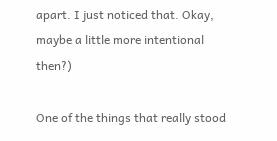apart. I just noticed that. Okay, maybe a little more intentional then?)

One of the things that really stood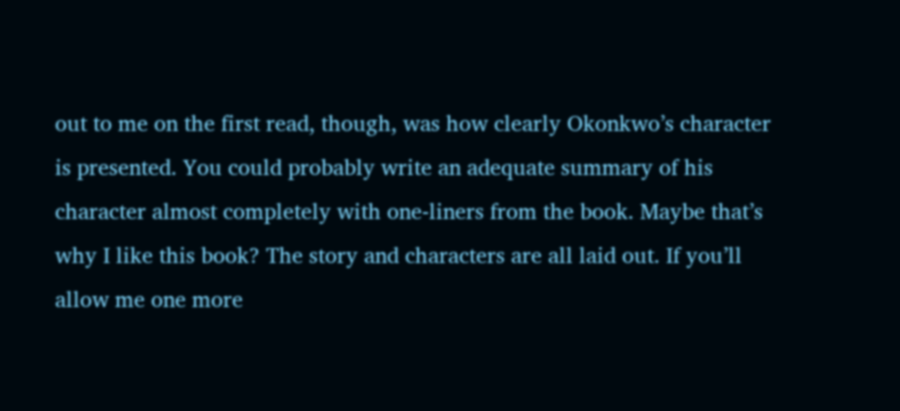out to me on the first read, though, was how clearly Okonkwo’s character is presented. You could probably write an adequate summary of his character almost completely with one-liners from the book. Maybe that’s why I like this book? The story and characters are all laid out. If you’ll allow me one more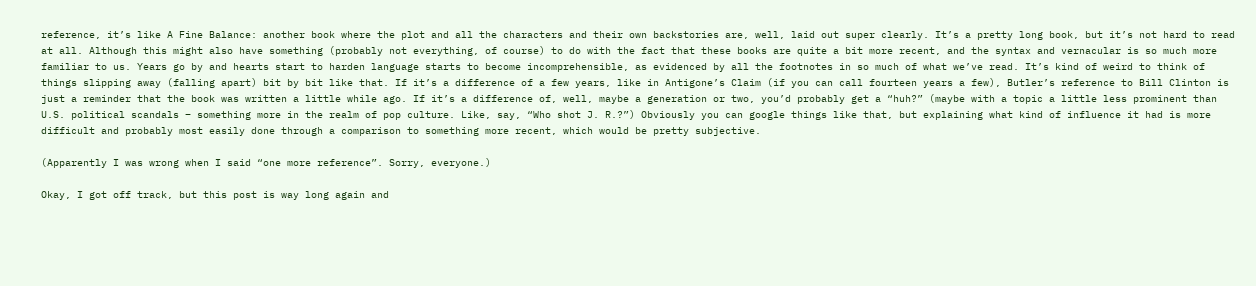reference, it’s like A Fine Balance: another book where the plot and all the characters and their own backstories are, well, laid out super clearly. It’s a pretty long book, but it’s not hard to read at all. Although this might also have something (probably not everything, of course) to do with the fact that these books are quite a bit more recent, and the syntax and vernacular is so much more familiar to us. Years go by and hearts start to harden language starts to become incomprehensible, as evidenced by all the footnotes in so much of what we’ve read. It’s kind of weird to think of things slipping away (falling apart) bit by bit like that. If it’s a difference of a few years, like in Antigone’s Claim (if you can call fourteen years a few), Butler’s reference to Bill Clinton is just a reminder that the book was written a little while ago. If it’s a difference of, well, maybe a generation or two, you’d probably get a “huh?” (maybe with a topic a little less prominent than U.S. political scandals – something more in the realm of pop culture. Like, say, “Who shot J. R.?”) Obviously you can google things like that, but explaining what kind of influence it had is more difficult and probably most easily done through a comparison to something more recent, which would be pretty subjective.

(Apparently I was wrong when I said “one more reference”. Sorry, everyone.)

Okay, I got off track, but this post is way long again and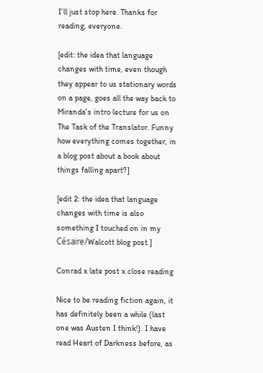I’ll just stop here. Thanks for reading, everyone.

[edit: the idea that language changes with time, even though they appear to us stationary words on a page, goes all the way back to Miranda's intro lecture for us on The Task of the Translator. Funny how everything comes together, in a blog post about a book about things falling apart?]

[edit 2: the idea that language changes with time is also something I touched on in my Césaire/Walcott blog post.]

Conrad x late post x close reading

Nice to be reading fiction again, it has definitely been a while (last one was Austen I think!). I have read Heart of Darkness before, as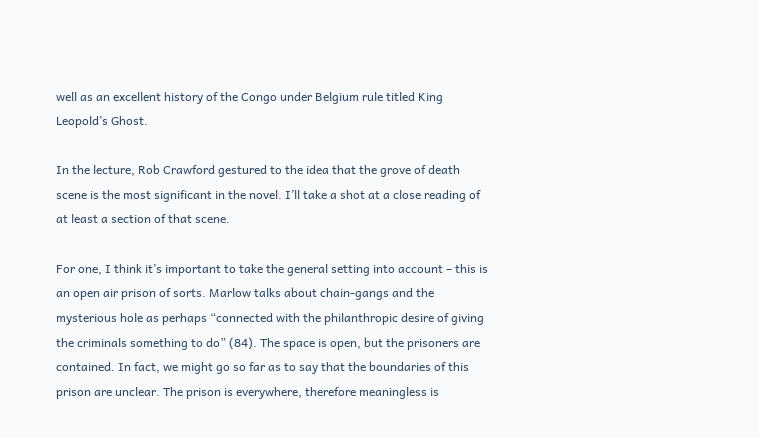well as an excellent history of the Congo under Belgium rule titled King Leopold’s Ghost.

In the lecture, Rob Crawford gestured to the idea that the grove of death scene is the most significant in the novel. I’ll take a shot at a close reading of at least a section of that scene.

For one, I think it’s important to take the general setting into account – this is an open air prison of sorts. Marlow talks about chain-gangs and the mysterious hole as perhaps “connected with the philanthropic desire of giving the criminals something to do” (84). The space is open, but the prisoners are contained. In fact, we might go so far as to say that the boundaries of this prison are unclear. The prison is everywhere, therefore meaningless is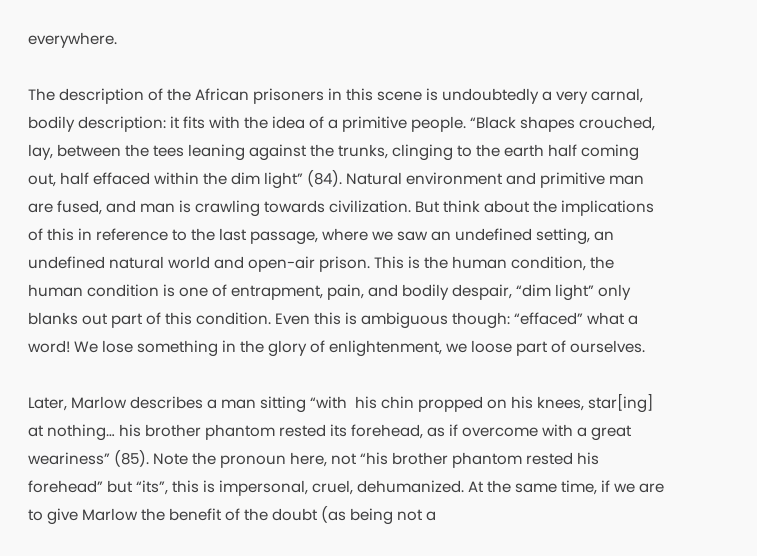everywhere.

The description of the African prisoners in this scene is undoubtedly a very carnal, bodily description: it fits with the idea of a primitive people. “Black shapes crouched, lay, between the tees leaning against the trunks, clinging to the earth half coming out, half effaced within the dim light” (84). Natural environment and primitive man are fused, and man is crawling towards civilization. But think about the implications of this in reference to the last passage, where we saw an undefined setting, an undefined natural world and open-air prison. This is the human condition, the human condition is one of entrapment, pain, and bodily despair, “dim light” only blanks out part of this condition. Even this is ambiguous though: “effaced” what a word! We lose something in the glory of enlightenment, we loose part of ourselves.

Later, Marlow describes a man sitting “with  his chin propped on his knees, star[ing] at nothing… his brother phantom rested its forehead, as if overcome with a great weariness” (85). Note the pronoun here, not “his brother phantom rested his forehead” but “its”, this is impersonal, cruel, dehumanized. At the same time, if we are to give Marlow the benefit of the doubt (as being not a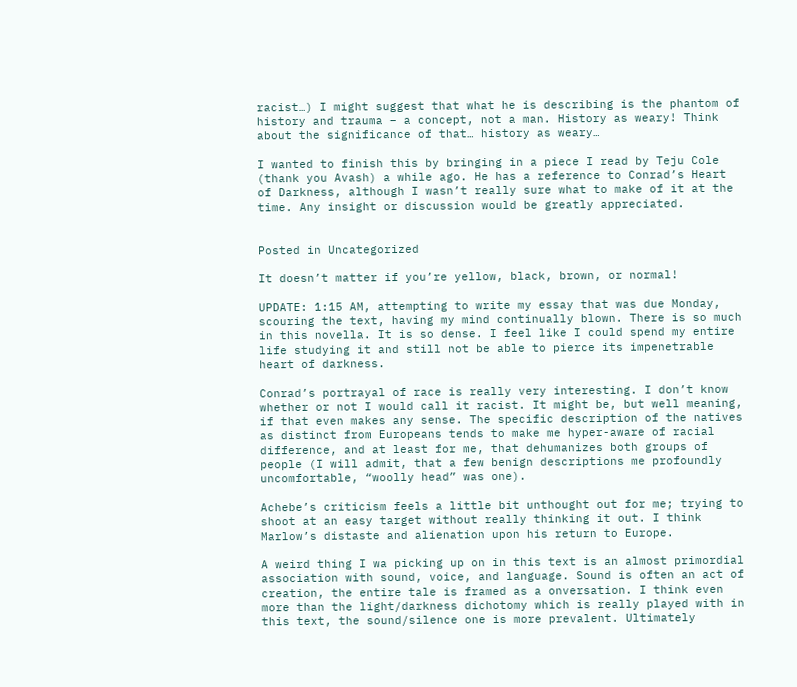racist…) I might suggest that what he is describing is the phantom of history and trauma – a concept, not a man. History as weary! Think about the significance of that… history as weary…

I wanted to finish this by bringing in a piece I read by Teju Cole (thank you Avash) a while ago. He has a reference to Conrad’s Heart of Darkness, although I wasn’t really sure what to make of it at the time. Any insight or discussion would be greatly appreciated.


Posted in Uncategorized

It doesn’t matter if you’re yellow, black, brown, or normal!

UPDATE: 1:15 AM, attempting to write my essay that was due Monday, scouring the text, having my mind continually blown. There is so much in this novella. It is so dense. I feel like I could spend my entire life studying it and still not be able to pierce its impenetrable heart of darkness.

Conrad’s portrayal of race is really very interesting. I don’t know whether or not I would call it racist. It might be, but well meaning, if that even makes any sense. The specific description of the natives as distinct from Europeans tends to make me hyper-aware of racial difference, and at least for me, that dehumanizes both groups of people (I will admit, that a few benign descriptions me profoundly uncomfortable, “woolly head” was one).

Achebe’s criticism feels a little bit unthought out for me; trying to shoot at an easy target without really thinking it out. I think Marlow’s distaste and alienation upon his return to Europe.

A weird thing I wa picking up on in this text is an almost primordial association with sound, voice, and language. Sound is often an act of creation, the entire tale is framed as a onversation. I think even more than the light/darkness dichotomy which is really played with in this text, the sound/silence one is more prevalent. Ultimately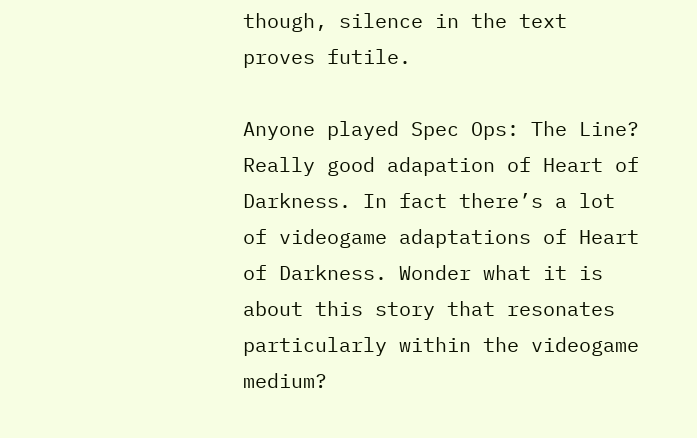though, silence in the text proves futile.

Anyone played Spec Ops: The Line? Really good adapation of Heart of Darkness. In fact there’s a lot of videogame adaptations of Heart of Darkness. Wonder what it is about this story that resonates particularly within the videogame medium?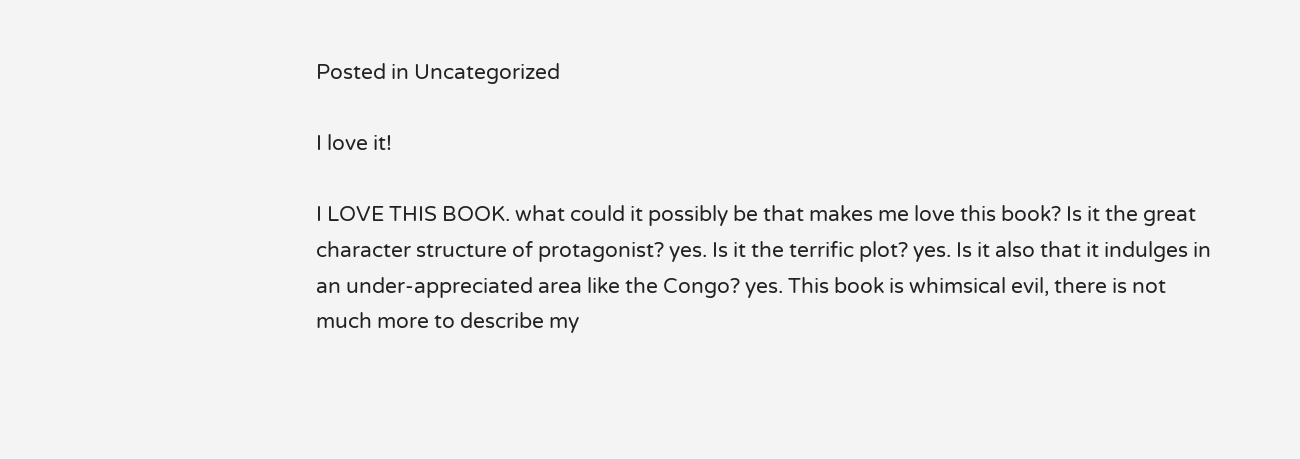Posted in Uncategorized

I love it!

I LOVE THIS BOOK. what could it possibly be that makes me love this book? Is it the great character structure of protagonist? yes. Is it the terrific plot? yes. Is it also that it indulges in an under-appreciated area like the Congo? yes. This book is whimsical evil, there is not much more to describe my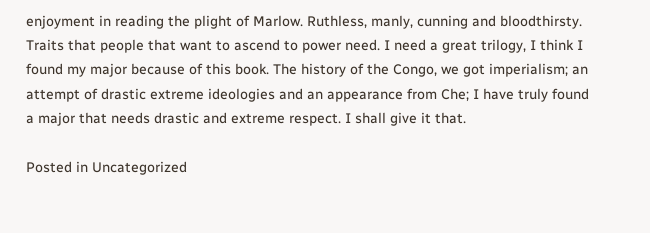enjoyment in reading the plight of Marlow. Ruthless, manly, cunning and bloodthirsty. Traits that people that want to ascend to power need. I need a great trilogy, I think I found my major because of this book. The history of the Congo, we got imperialism; an attempt of drastic extreme ideologies and an appearance from Che; I have truly found a major that needs drastic and extreme respect. I shall give it that.

Posted in Uncategorized